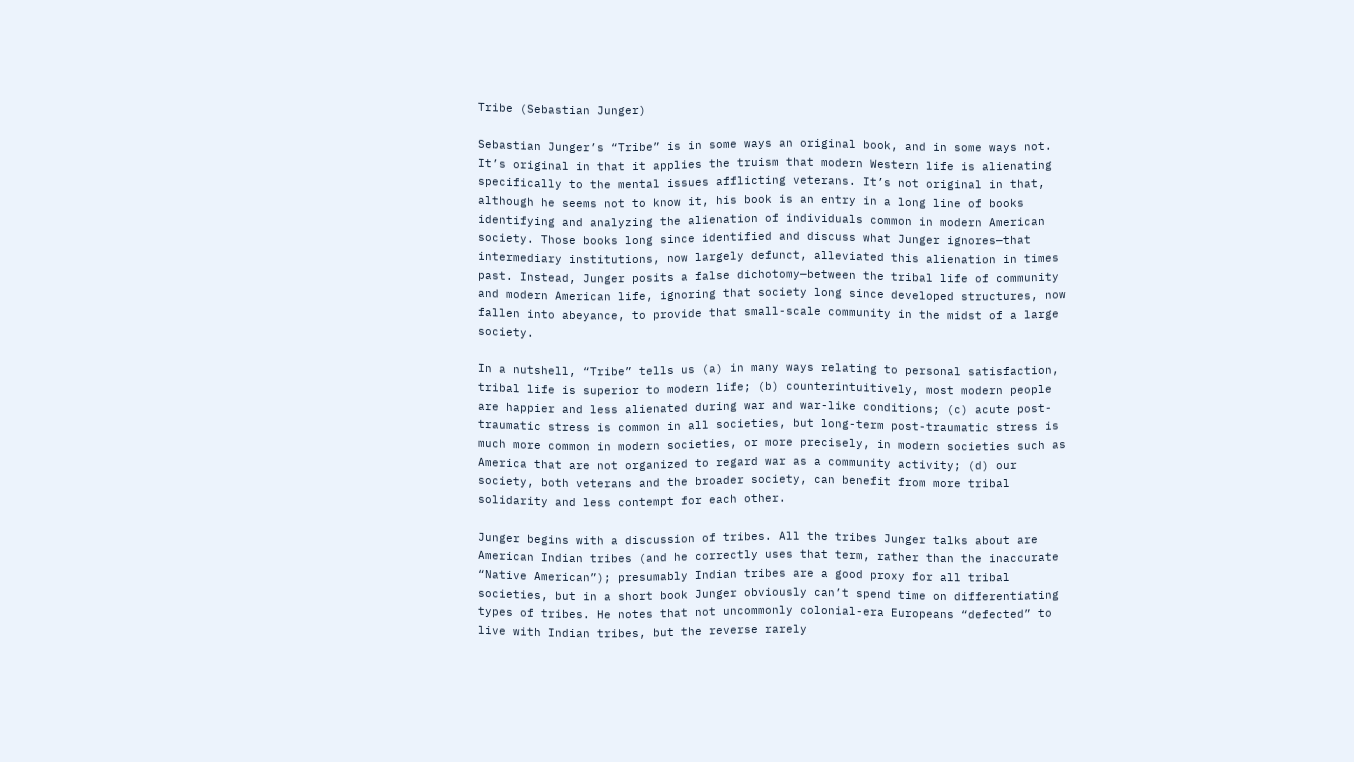Tribe (Sebastian Junger)

Sebastian Junger’s “Tribe” is in some ways an original book, and in some ways not. It’s original in that it applies the truism that modern Western life is alienating specifically to the mental issues afflicting veterans. It’s not original in that, although he seems not to know it, his book is an entry in a long line of books identifying and analyzing the alienation of individuals common in modern American society. Those books long since identified and discuss what Junger ignores—that intermediary institutions, now largely defunct, alleviated this alienation in times past. Instead, Junger posits a false dichotomy—between the tribal life of community and modern American life, ignoring that society long since developed structures, now fallen into abeyance, to provide that small-scale community in the midst of a large society.

In a nutshell, “Tribe” tells us (a) in many ways relating to personal satisfaction, tribal life is superior to modern life; (b) counterintuitively, most modern people are happier and less alienated during war and war-like conditions; (c) acute post-traumatic stress is common in all societies, but long-term post-traumatic stress is much more common in modern societies, or more precisely, in modern societies such as America that are not organized to regard war as a community activity; (d) our society, both veterans and the broader society, can benefit from more tribal solidarity and less contempt for each other.

Junger begins with a discussion of tribes. All the tribes Junger talks about are American Indian tribes (and he correctly uses that term, rather than the inaccurate “Native American”); presumably Indian tribes are a good proxy for all tribal societies, but in a short book Junger obviously can’t spend time on differentiating types of tribes. He notes that not uncommonly colonial-era Europeans “defected” to live with Indian tribes, but the reverse rarely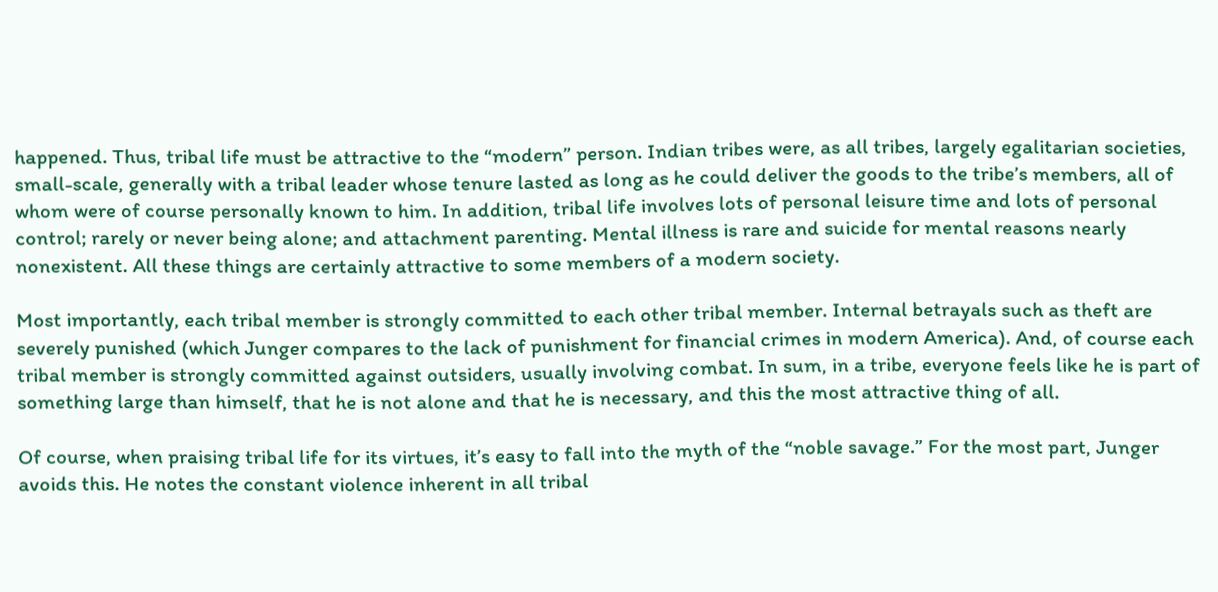happened. Thus, tribal life must be attractive to the “modern” person. Indian tribes were, as all tribes, largely egalitarian societies, small-scale, generally with a tribal leader whose tenure lasted as long as he could deliver the goods to the tribe’s members, all of whom were of course personally known to him. In addition, tribal life involves lots of personal leisure time and lots of personal control; rarely or never being alone; and attachment parenting. Mental illness is rare and suicide for mental reasons nearly nonexistent. All these things are certainly attractive to some members of a modern society.

Most importantly, each tribal member is strongly committed to each other tribal member. Internal betrayals such as theft are severely punished (which Junger compares to the lack of punishment for financial crimes in modern America). And, of course each tribal member is strongly committed against outsiders, usually involving combat. In sum, in a tribe, everyone feels like he is part of something large than himself, that he is not alone and that he is necessary, and this the most attractive thing of all.

Of course, when praising tribal life for its virtues, it’s easy to fall into the myth of the “noble savage.” For the most part, Junger avoids this. He notes the constant violence inherent in all tribal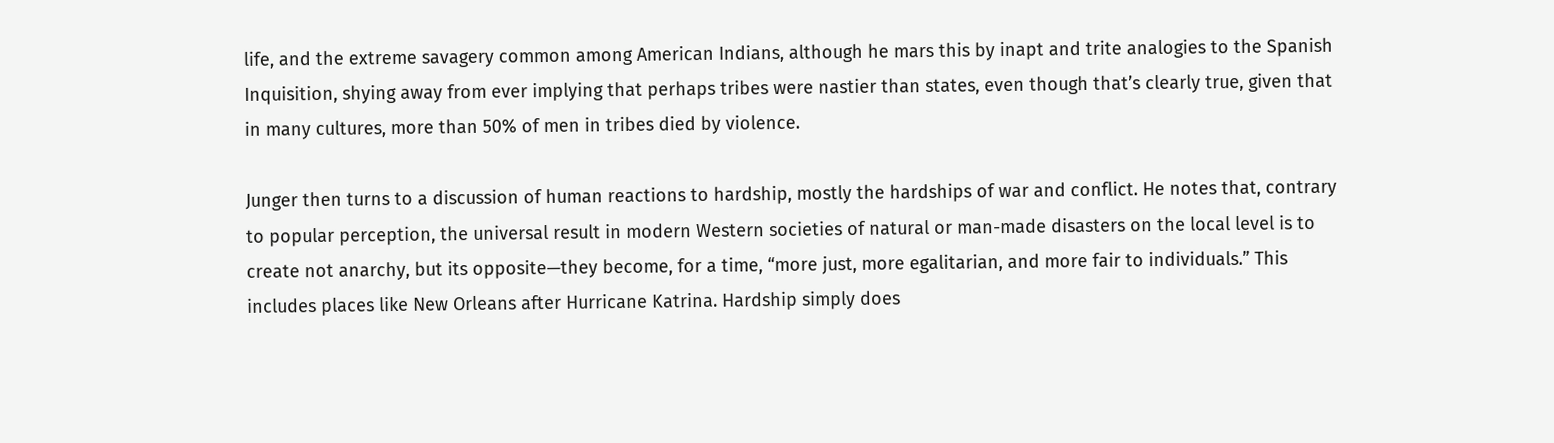life, and the extreme savagery common among American Indians, although he mars this by inapt and trite analogies to the Spanish Inquisition, shying away from ever implying that perhaps tribes were nastier than states, even though that’s clearly true, given that in many cultures, more than 50% of men in tribes died by violence.

Junger then turns to a discussion of human reactions to hardship, mostly the hardships of war and conflict. He notes that, contrary to popular perception, the universal result in modern Western societies of natural or man-made disasters on the local level is to create not anarchy, but its opposite—they become, for a time, “more just, more egalitarian, and more fair to individuals.” This includes places like New Orleans after Hurricane Katrina. Hardship simply does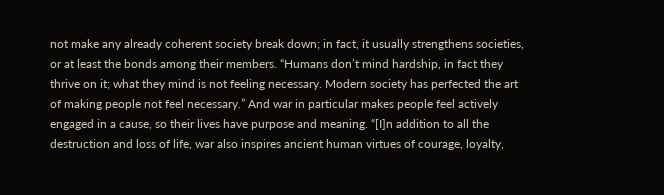not make any already coherent society break down; in fact, it usually strengthens societies, or at least the bonds among their members. “Humans don’t mind hardship, in fact they thrive on it; what they mind is not feeling necessary. Modern society has perfected the art of making people not feel necessary.” And war in particular makes people feel actively engaged in a cause, so their lives have purpose and meaning. “[I]n addition to all the destruction and loss of life, war also inspires ancient human virtues of courage, loyalty,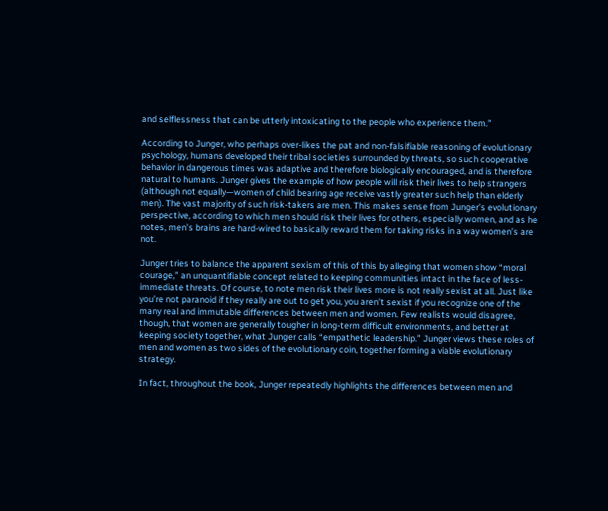and selflessness that can be utterly intoxicating to the people who experience them.”

According to Junger, who perhaps over-likes the pat and non-falsifiable reasoning of evolutionary psychology, humans developed their tribal societies surrounded by threats, so such cooperative behavior in dangerous times was adaptive and therefore biologically encouraged, and is therefore natural to humans. Junger gives the example of how people will risk their lives to help strangers (although not equally—women of child bearing age receive vastly greater such help than elderly men). The vast majority of such risk-takers are men. This makes sense from Junger’s evolutionary perspective, according to which men should risk their lives for others, especially women, and as he notes, men’s brains are hard-wired to basically reward them for taking risks in a way women’s are not.

Junger tries to balance the apparent sexism of this of this by alleging that women show “moral courage,” an unquantifiable concept related to keeping communities intact in the face of less-immediate threats. Of course, to note men risk their lives more is not really sexist at all. Just like you’re not paranoid if they really are out to get you, you aren’t sexist if you recognize one of the many real and immutable differences between men and women. Few realists would disagree, though, that women are generally tougher in long-term difficult environments, and better at keeping society together, what Junger calls “empathetic leadership.” Junger views these roles of men and women as two sides of the evolutionary coin, together forming a viable evolutionary strategy.

In fact, throughout the book, Junger repeatedly highlights the differences between men and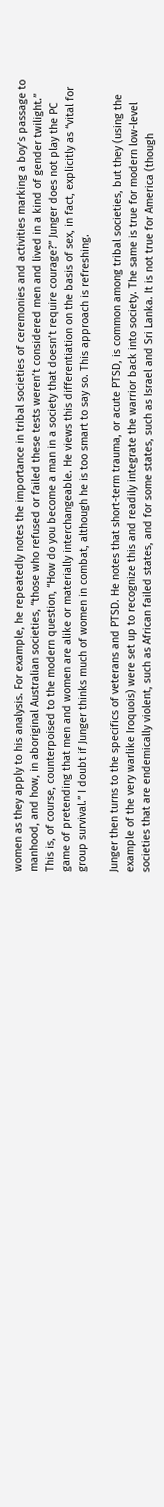women as they apply to his analysis. For example, he repeatedly notes the importance in tribal societies of ceremonies and activities marking a boy’s passage to manhood, and how, in aboriginal Australian societies, “those who refused or failed these tests weren’t considered men and lived in a kind of gender twilight.” This is, of course, counterpoised to the modern question, “How do you become a man in a society that doesn’t require courage?” Junger does not play the PC game of pretending that men and women are alike or materially interchangeable. He views this differentiation on the basis of sex, in fact, explicitly as “vital for group survival.” I doubt if Junger thinks much of women in combat, although he is too smart to say so. This approach is refreshing.

Junger then turns to the specifics of veterans and PTSD. He notes that short-term trauma, or acute PTSD, is common among tribal societies, but they (using the example of the very warlike Iroquois) were set up to recognize this and readily integrate the warrior back into society. The same is true for modern low-level societies that are endemically violent, such as African failed states, and for some states, such as Israel and Sri Lanka. It is not true for America (though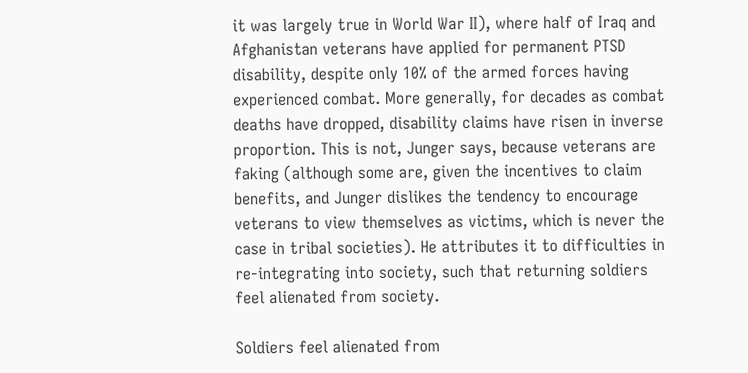it was largely true in World War II), where half of Iraq and Afghanistan veterans have applied for permanent PTSD disability, despite only 10% of the armed forces having experienced combat. More generally, for decades as combat deaths have dropped, disability claims have risen in inverse proportion. This is not, Junger says, because veterans are faking (although some are, given the incentives to claim benefits, and Junger dislikes the tendency to encourage veterans to view themselves as victims, which is never the case in tribal societies). He attributes it to difficulties in re-integrating into society, such that returning soldiers feel alienated from society.

Soldiers feel alienated from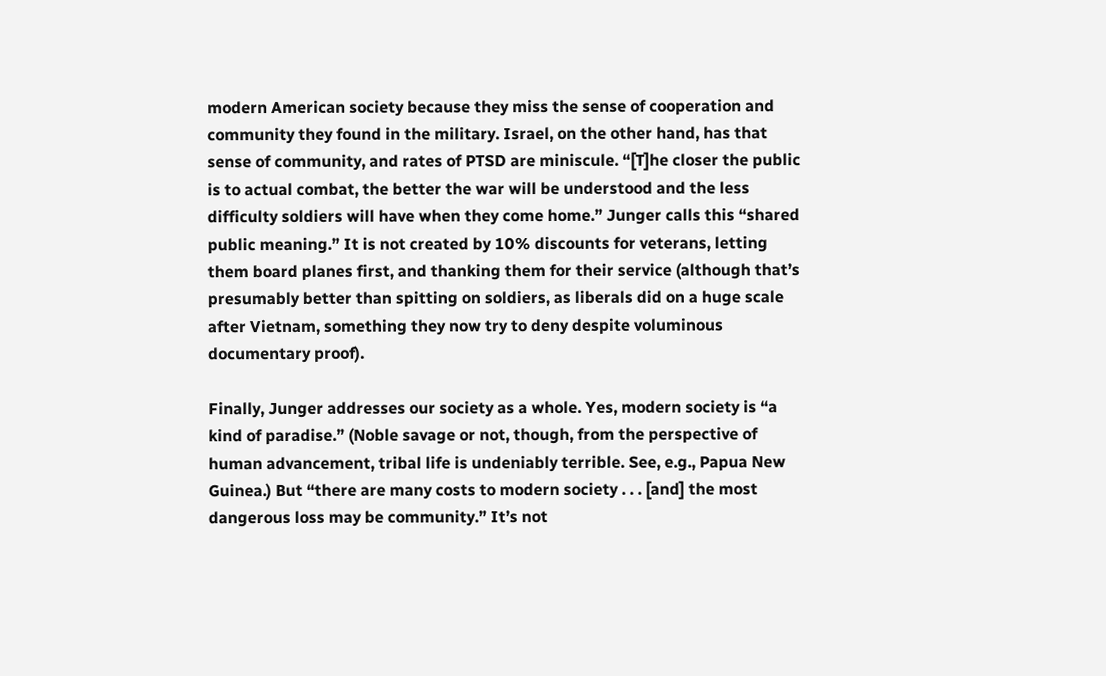modern American society because they miss the sense of cooperation and community they found in the military. Israel, on the other hand, has that sense of community, and rates of PTSD are miniscule. “[T]he closer the public is to actual combat, the better the war will be understood and the less difficulty soldiers will have when they come home.” Junger calls this “shared public meaning.” It is not created by 10% discounts for veterans, letting them board planes first, and thanking them for their service (although that’s presumably better than spitting on soldiers, as liberals did on a huge scale after Vietnam, something they now try to deny despite voluminous documentary proof).

Finally, Junger addresses our society as a whole. Yes, modern society is “a kind of paradise.” (Noble savage or not, though, from the perspective of human advancement, tribal life is undeniably terrible. See, e.g., Papua New Guinea.) But “there are many costs to modern society . . . [and] the most dangerous loss may be community.” It’s not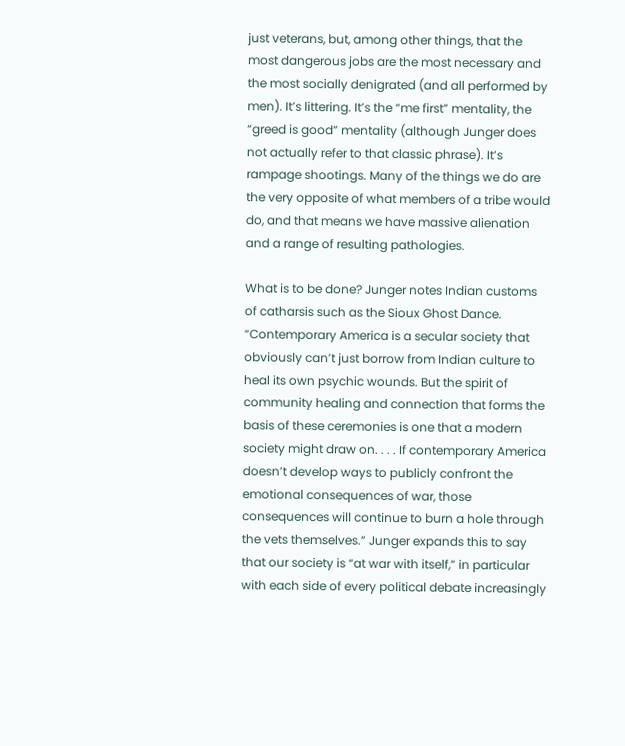just veterans, but, among other things, that the most dangerous jobs are the most necessary and the most socially denigrated (and all performed by men). It’s littering. It’s the “me first” mentality, the “greed is good” mentality (although Junger does not actually refer to that classic phrase). It’s rampage shootings. Many of the things we do are the very opposite of what members of a tribe would do, and that means we have massive alienation and a range of resulting pathologies.

What is to be done? Junger notes Indian customs of catharsis such as the Sioux Ghost Dance. “Contemporary America is a secular society that obviously can’t just borrow from Indian culture to heal its own psychic wounds. But the spirit of community healing and connection that forms the basis of these ceremonies is one that a modern society might draw on. . . . If contemporary America doesn’t develop ways to publicly confront the emotional consequences of war, those consequences will continue to burn a hole through the vets themselves.” Junger expands this to say that our society is “at war with itself,” in particular with each side of every political debate increasingly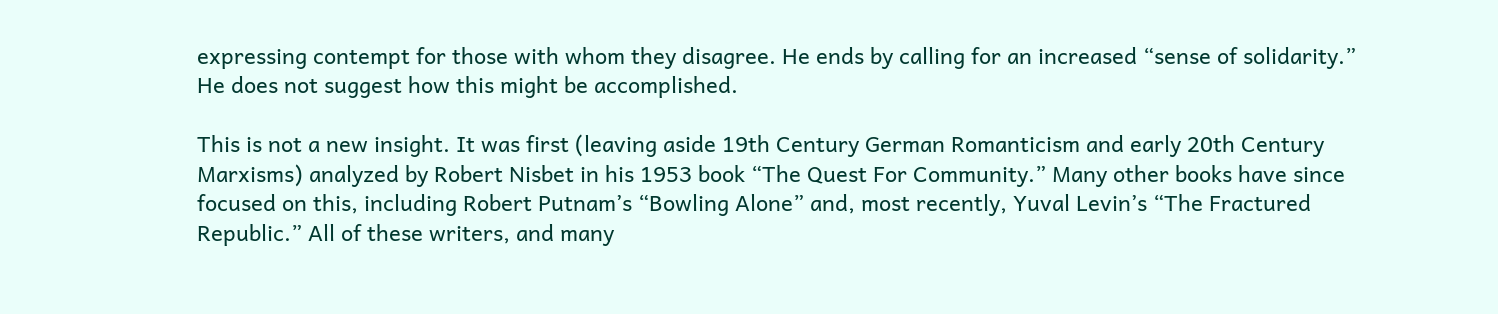expressing contempt for those with whom they disagree. He ends by calling for an increased “sense of solidarity.” He does not suggest how this might be accomplished.

This is not a new insight. It was first (leaving aside 19th Century German Romanticism and early 20th Century Marxisms) analyzed by Robert Nisbet in his 1953 book “The Quest For Community.” Many other books have since focused on this, including Robert Putnam’s “Bowling Alone” and, most recently, Yuval Levin’s “The Fractured Republic.” All of these writers, and many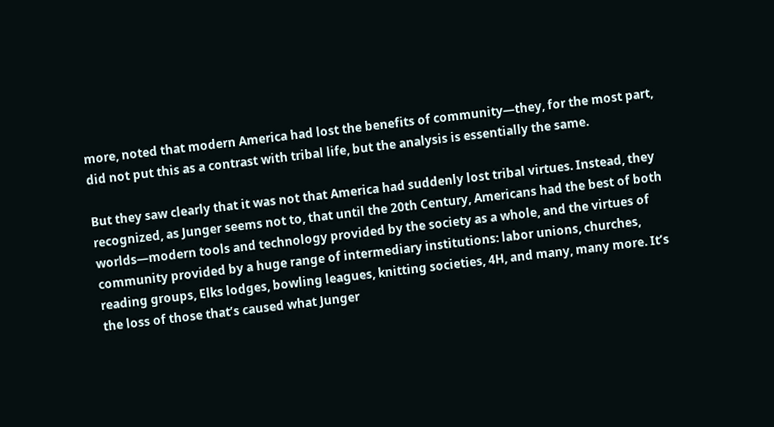more, noted that modern America had lost the benefits of community—they, for the most part, did not put this as a contrast with tribal life, but the analysis is essentially the same.

But they saw clearly that it was not that America had suddenly lost tribal virtues. Instead, they recognized, as Junger seems not to, that until the 20th Century, Americans had the best of both worlds—modern tools and technology provided by the society as a whole, and the virtues of community provided by a huge range of intermediary institutions: labor unions, churches, reading groups, Elks lodges, bowling leagues, knitting societies, 4H, and many, many more. It’s the loss of those that’s caused what Junger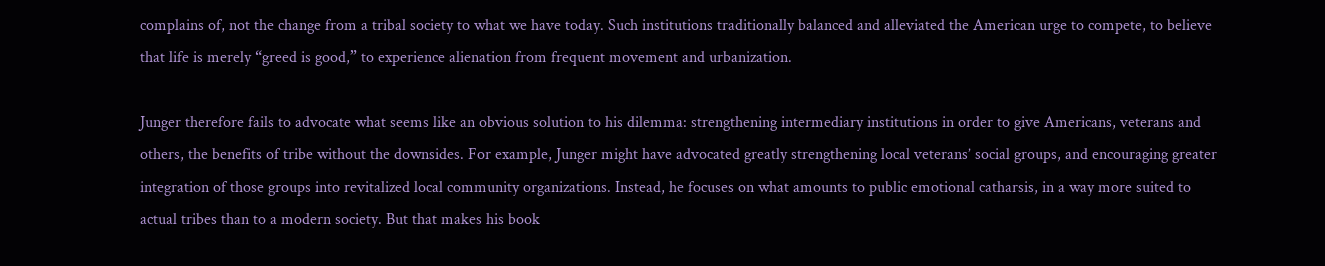complains of, not the change from a tribal society to what we have today. Such institutions traditionally balanced and alleviated the American urge to compete, to believe that life is merely “greed is good,” to experience alienation from frequent movement and urbanization.

Junger therefore fails to advocate what seems like an obvious solution to his dilemma: strengthening intermediary institutions in order to give Americans, veterans and others, the benefits of tribe without the downsides. For example, Junger might have advocated greatly strengthening local veterans’ social groups, and encouraging greater integration of those groups into revitalized local community organizations. Instead, he focuses on what amounts to public emotional catharsis, in a way more suited to actual tribes than to a modern society. But that makes his book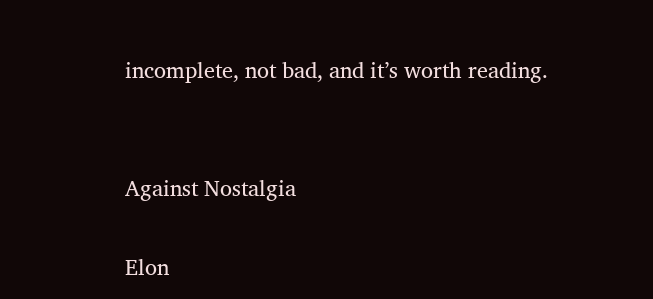incomplete, not bad, and it’s worth reading.


Against Nostalgia

Elon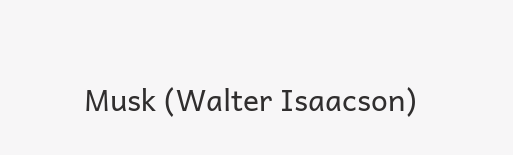Musk (Walter Isaacson)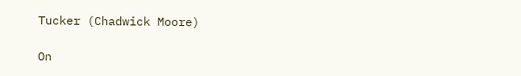Tucker (Chadwick Moore)

On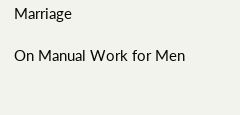Marriage

On Manual Work for Men